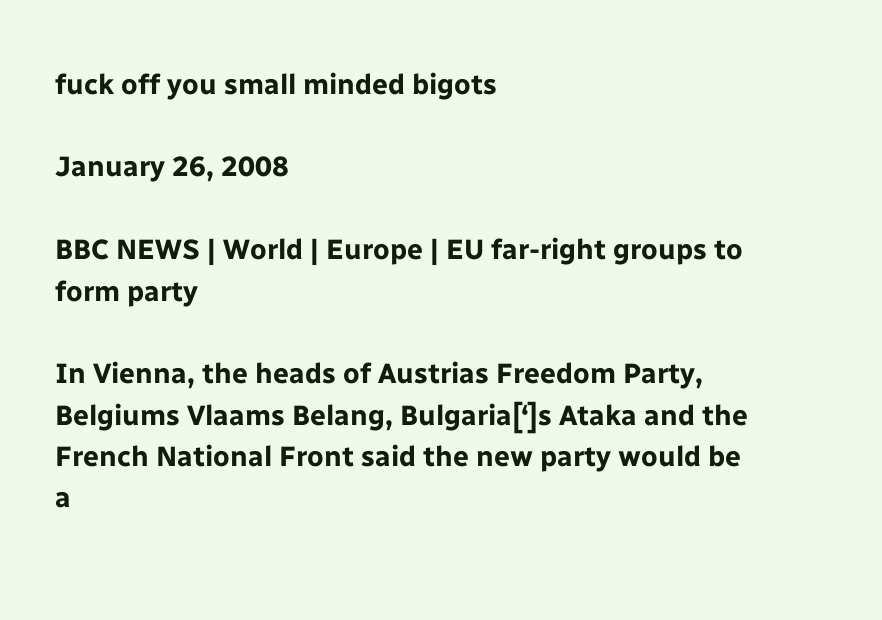fuck off you small minded bigots

January 26, 2008

BBC NEWS | World | Europe | EU far-right groups to form party

In Vienna, the heads of Austrias Freedom Party, Belgiums Vlaams Belang, Bulgaria[‘]s Ataka and the French National Front said the new party would be a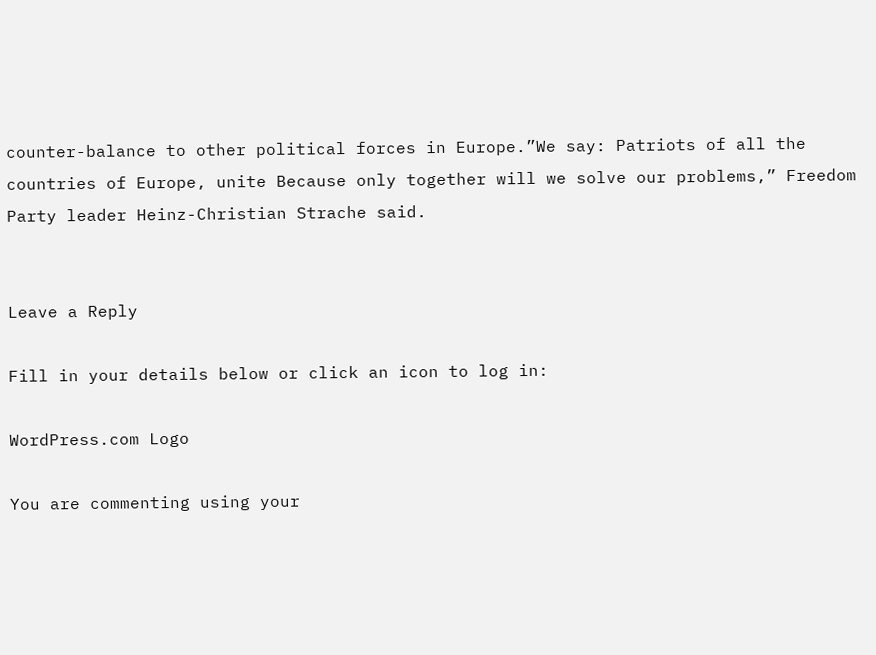counter-balance to other political forces in Europe.”We say: Patriots of all the countries of Europe, unite Because only together will we solve our problems,” Freedom Party leader Heinz-Christian Strache said.


Leave a Reply

Fill in your details below or click an icon to log in:

WordPress.com Logo

You are commenting using your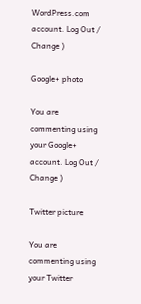WordPress.com account. Log Out /  Change )

Google+ photo

You are commenting using your Google+ account. Log Out /  Change )

Twitter picture

You are commenting using your Twitter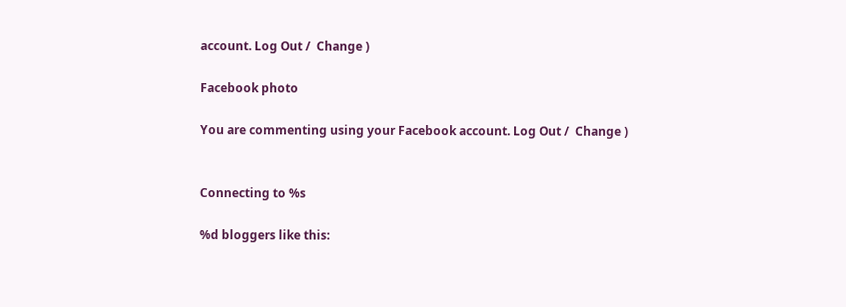account. Log Out /  Change )

Facebook photo

You are commenting using your Facebook account. Log Out /  Change )


Connecting to %s

%d bloggers like this: